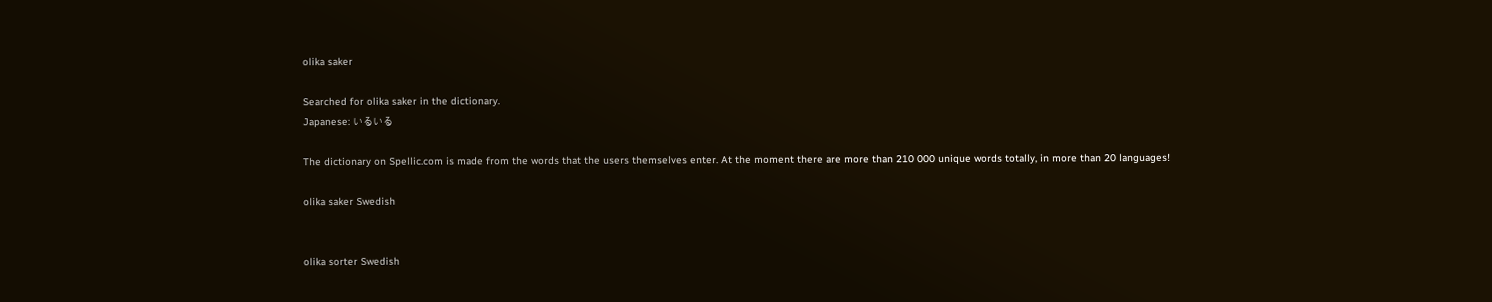olika saker

Searched for olika saker in the dictionary.
Japanese: いるいる

The dictionary on Spellic.com is made from the words that the users themselves enter. At the moment there are more than 210 000 unique words totally, in more than 20 languages!

olika saker Swedish


olika sorter Swedish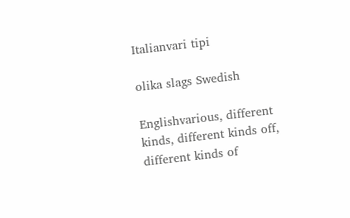Italianvari tipi

olika slags Swedish

Englishvarious, different kinds, different kinds off, different kinds of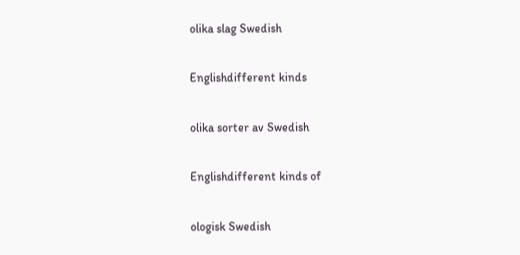olika slag Swedish

Englishdifferent kinds

olika sorter av Swedish

Englishdifferent kinds of

ologisk Swedish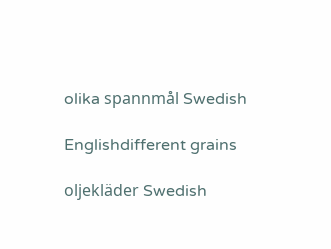olika spannmål Swedish

Englishdifferent grains

oljekläder Swedish